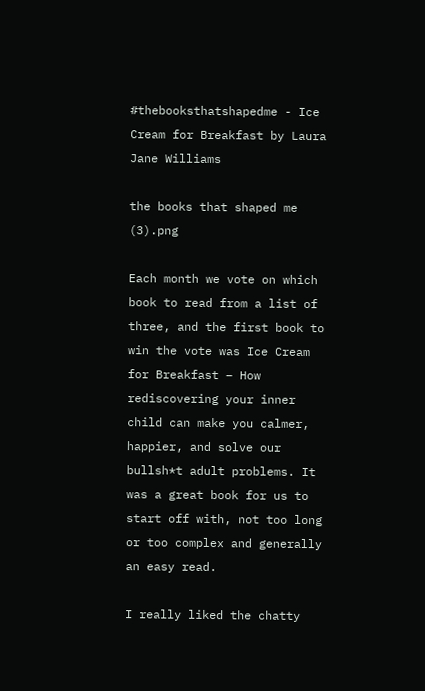#thebooksthatshapedme - Ice Cream for Breakfast by Laura Jane Williams

the books that shaped me (3).png

Each month we vote on which book to read from a list of three, and the first book to win the vote was Ice Cream for Breakfast – How rediscovering your inner child can make you calmer, happier, and solve our bullsh*t adult problems. It was a great book for us to start off with, not too long or too complex and generally an easy read.

I really liked the chatty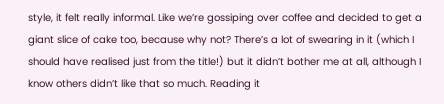style, it felt really informal. Like we’re gossiping over coffee and decided to get a giant slice of cake too, because why not? There’s a lot of swearing in it (which I should have realised just from the title!) but it didn’t bother me at all, although I know others didn’t like that so much. Reading it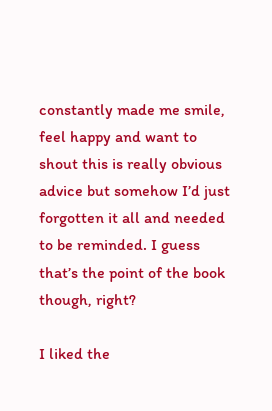constantly made me smile, feel happy and want to shout this is really obvious advice but somehow I’d just forgotten it all and needed to be reminded. I guess that’s the point of the book though, right?

I liked the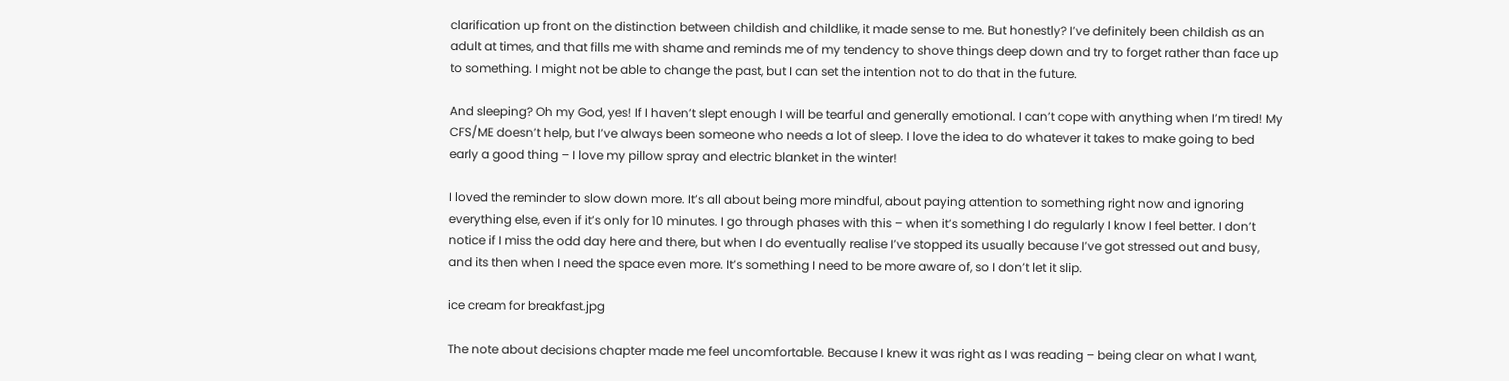clarification up front on the distinction between childish and childlike, it made sense to me. But honestly? I’ve definitely been childish as an adult at times, and that fills me with shame and reminds me of my tendency to shove things deep down and try to forget rather than face up to something. I might not be able to change the past, but I can set the intention not to do that in the future.

And sleeping? Oh my God, yes! If I haven’t slept enough I will be tearful and generally emotional. I can’t cope with anything when I’m tired! My CFS/ME doesn’t help, but I’ve always been someone who needs a lot of sleep. I love the idea to do whatever it takes to make going to bed early a good thing – I love my pillow spray and electric blanket in the winter!

I loved the reminder to slow down more. It’s all about being more mindful, about paying attention to something right now and ignoring everything else, even if it’s only for 10 minutes. I go through phases with this – when it’s something I do regularly I know I feel better. I don’t notice if I miss the odd day here and there, but when I do eventually realise I’ve stopped its usually because I’ve got stressed out and busy, and its then when I need the space even more. It’s something I need to be more aware of, so I don’t let it slip.

ice cream for breakfast.jpg

The note about decisions chapter made me feel uncomfortable. Because I knew it was right as I was reading – being clear on what I want,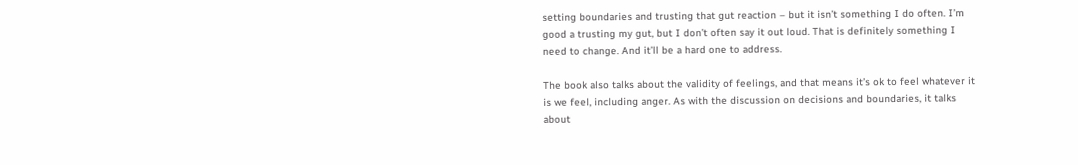setting boundaries and trusting that gut reaction – but it isn’t something I do often. I’m good a trusting my gut, but I don’t often say it out loud. That is definitely something I need to change. And it’ll be a hard one to address.

The book also talks about the validity of feelings, and that means it’s ok to feel whatever it is we feel, including anger. As with the discussion on decisions and boundaries, it talks about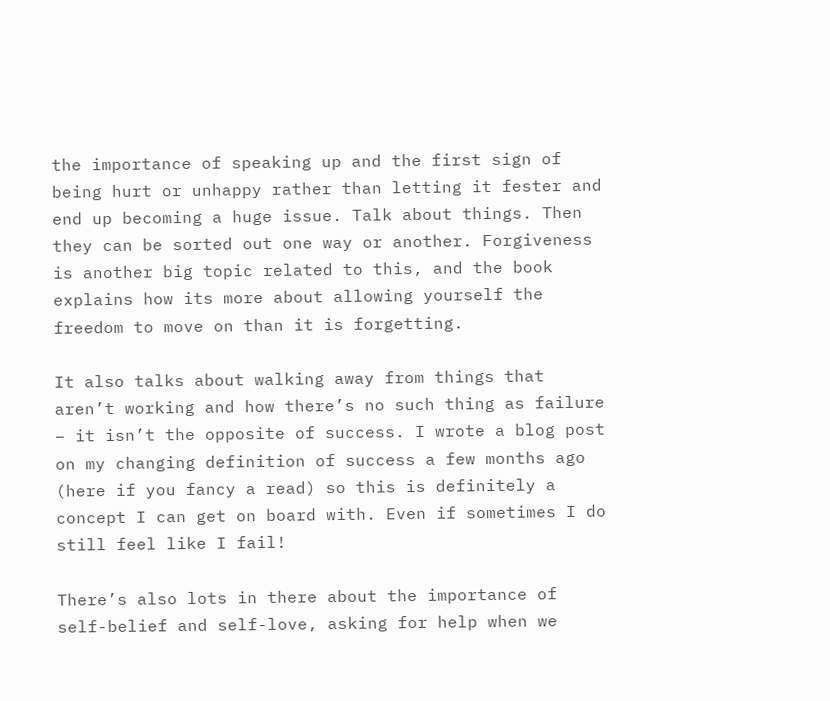the importance of speaking up and the first sign of being hurt or unhappy rather than letting it fester and end up becoming a huge issue. Talk about things. Then they can be sorted out one way or another. Forgiveness is another big topic related to this, and the book explains how its more about allowing yourself the freedom to move on than it is forgetting.

It also talks about walking away from things that aren’t working and how there’s no such thing as failure – it isn’t the opposite of success. I wrote a blog post on my changing definition of success a few months ago (here if you fancy a read) so this is definitely a concept I can get on board with. Even if sometimes I do still feel like I fail!

There’s also lots in there about the importance of self-belief and self-love, asking for help when we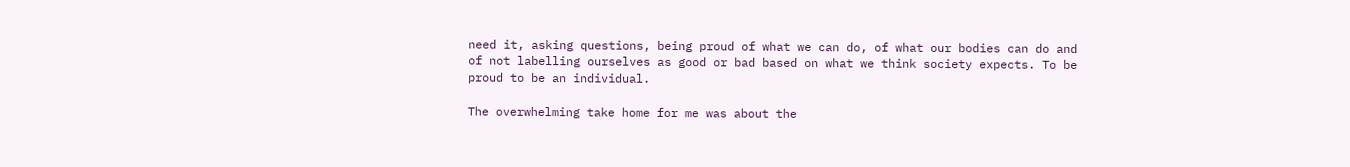need it, asking questions, being proud of what we can do, of what our bodies can do and of not labelling ourselves as good or bad based on what we think society expects. To be proud to be an individual.

The overwhelming take home for me was about the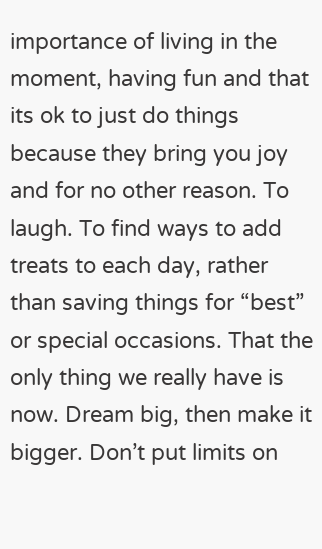importance of living in the moment, having fun and that its ok to just do things because they bring you joy and for no other reason. To laugh. To find ways to add treats to each day, rather than saving things for “best” or special occasions. That the only thing we really have is now. Dream big, then make it bigger. Don’t put limits on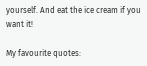yourself. And eat the ice cream if you want it!

My favourite quotes: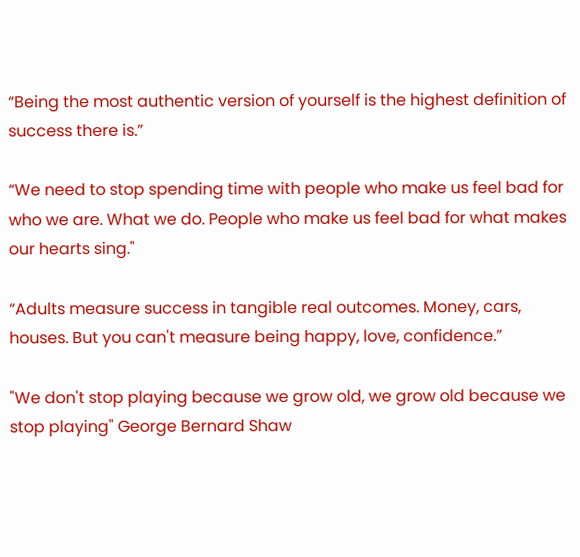“Being the most authentic version of yourself is the highest definition of success there is.”

“We need to stop spending time with people who make us feel bad for who we are. What we do. People who make us feel bad for what makes our hearts sing."

“Adults measure success in tangible real outcomes. Money, cars, houses. But you can't measure being happy, love, confidence.”

"We don't stop playing because we grow old, we grow old because we stop playing" George Bernard Shaw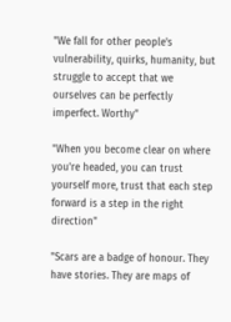"We fall for other people's vulnerability, quirks, humanity, but struggle to accept that we ourselves can be perfectly imperfect. Worthy"

"When you become clear on where you're headed, you can trust yourself more, trust that each step forward is a step in the right direction"

"Scars are a badge of honour. They have stories. They are maps of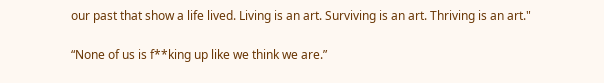our past that show a life lived. Living is an art. Surviving is an art. Thriving is an art."

“None of us is f**king up like we think we are.”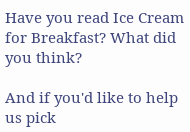Have you read Ice Cream for Breakfast? What did you think?

And if you'd like to help us pick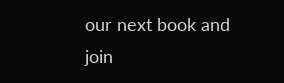our next book and join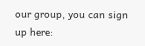our group, you can sign up here: